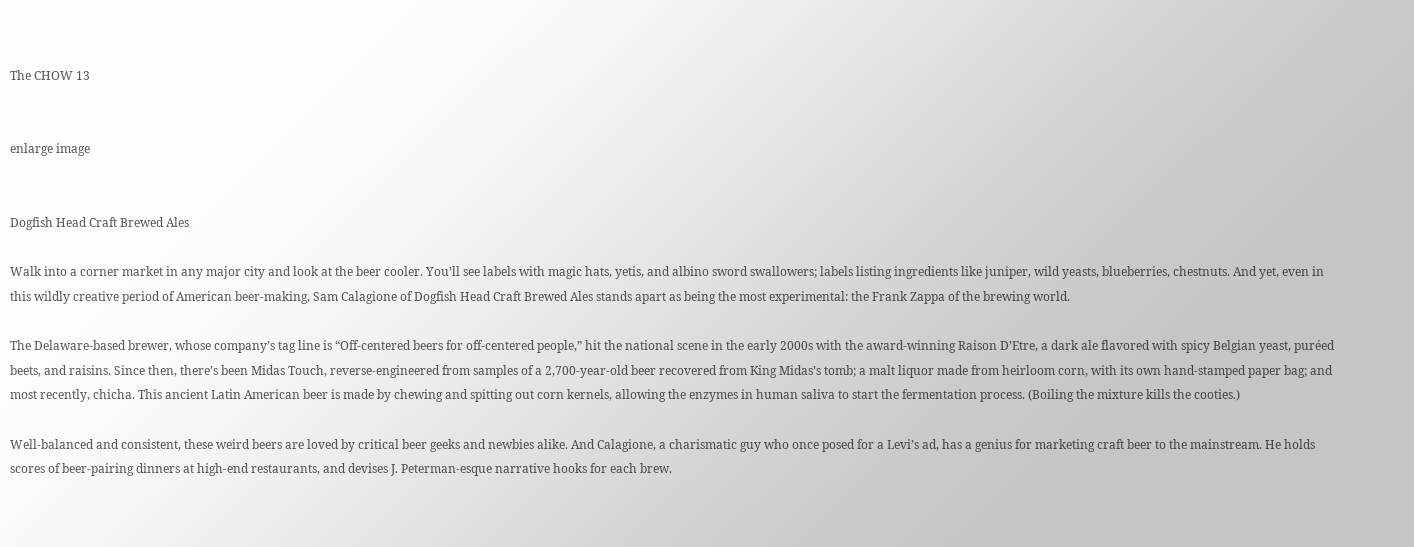The CHOW 13


enlarge image


Dogfish Head Craft Brewed Ales

Walk into a corner market in any major city and look at the beer cooler. You’ll see labels with magic hats, yetis, and albino sword swallowers; labels listing ingredients like juniper, wild yeasts, blueberries, chestnuts. And yet, even in this wildly creative period of American beer-making, Sam Calagione of Dogfish Head Craft Brewed Ales stands apart as being the most experimental: the Frank Zappa of the brewing world.

The Delaware-based brewer, whose company’s tag line is “Off-centered beers for off-centered people,” hit the national scene in the early 2000s with the award-winning Raison D’Etre, a dark ale flavored with spicy Belgian yeast, puréed beets, and raisins. Since then, there’s been Midas Touch, reverse-engineered from samples of a 2,700-year-old beer recovered from King Midas’s tomb; a malt liquor made from heirloom corn, with its own hand-stamped paper bag; and most recently, chicha. This ancient Latin American beer is made by chewing and spitting out corn kernels, allowing the enzymes in human saliva to start the fermentation process. (Boiling the mixture kills the cooties.)

Well-balanced and consistent, these weird beers are loved by critical beer geeks and newbies alike. And Calagione, a charismatic guy who once posed for a Levi’s ad, has a genius for marketing craft beer to the mainstream. He holds scores of beer-pairing dinners at high-end restaurants, and devises J. Peterman-esque narrative hooks for each brew.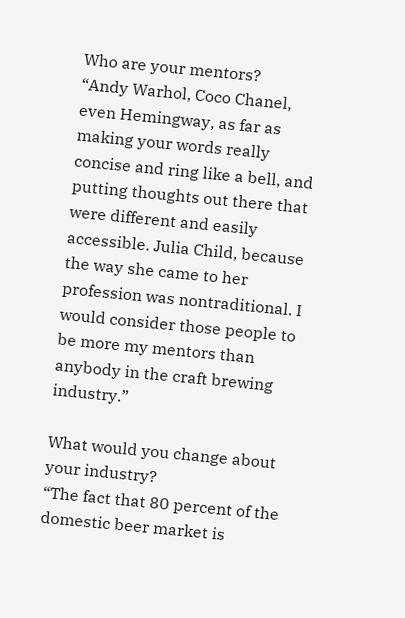Who are your mentors?
“Andy Warhol, Coco Chanel, even Hemingway, as far as making your words really concise and ring like a bell, and putting thoughts out there that were different and easily accessible. Julia Child, because the way she came to her profession was nontraditional. I would consider those people to be more my mentors than anybody in the craft brewing industry.”

What would you change about your industry?
“The fact that 80 percent of the domestic beer market is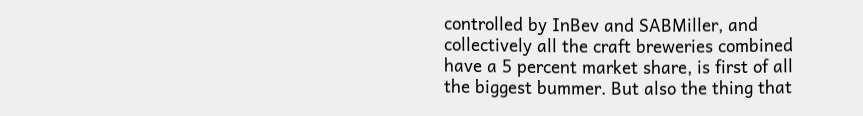controlled by InBev and SABMiller, and collectively all the craft breweries combined have a 5 percent market share, is first of all the biggest bummer. But also the thing that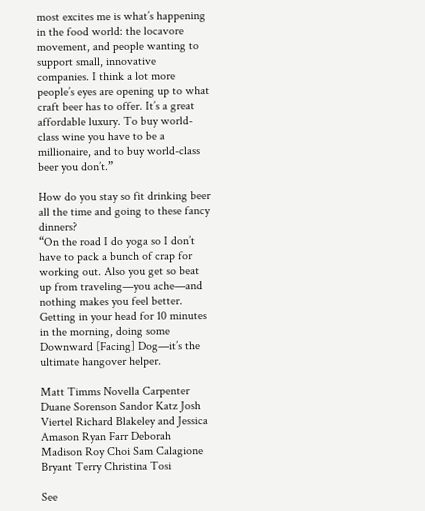most excites me is what’s happening in the food world: the locavore movement, and people wanting to support small, innovative companies. I think a lot more people’s eyes are opening up to what craft beer has to offer. It’s a great affordable luxury. To buy world-class wine you have to be a millionaire, and to buy world-class beer you don’t.”

How do you stay so fit drinking beer all the time and going to these fancy dinners?
“On the road I do yoga so I don’t have to pack a bunch of crap for working out. Also you get so beat up from traveling—you ache—and nothing makes you feel better. Getting in your head for 10 minutes in the morning, doing some Downward [Facing] Dog—it’s the ultimate hangover helper.

Matt Timms Novella Carpenter Duane Sorenson Sandor Katz Josh Viertel Richard Blakeley and Jessica Amason Ryan Farr Deborah Madison Roy Choi Sam Calagione Bryant Terry Christina Tosi

See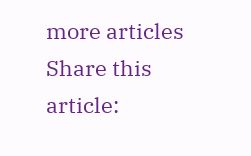more articles
Share this article: